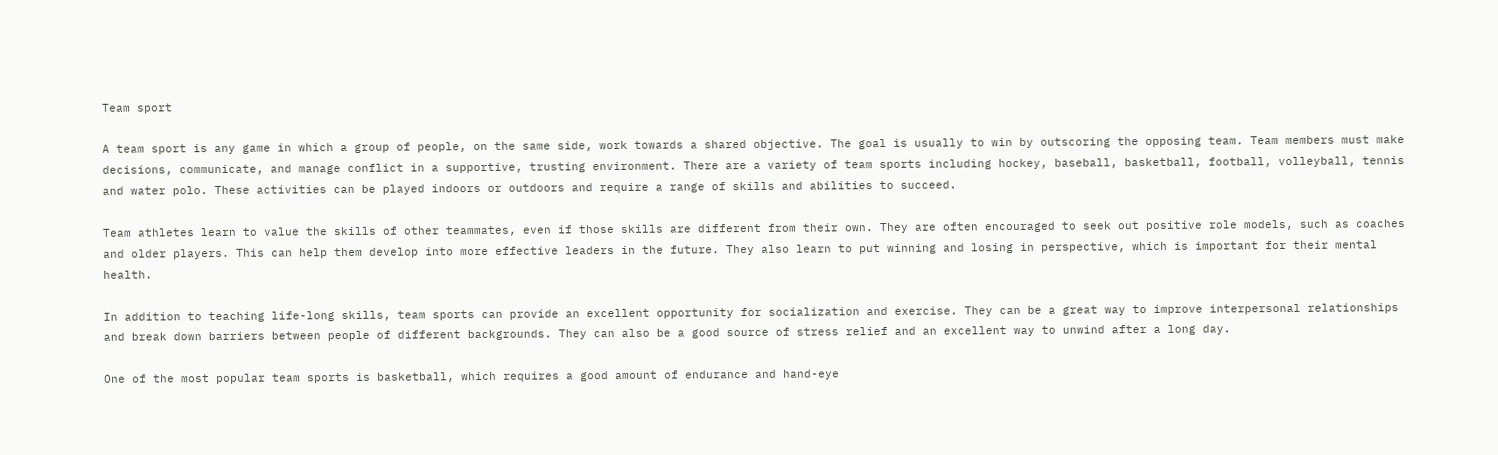Team sport

A team sport is any game in which a group of people, on the same side, work towards a shared objective. The goal is usually to win by outscoring the opposing team. Team members must make decisions, communicate, and manage conflict in a supportive, trusting environment. There are a variety of team sports including hockey, baseball, basketball, football, volleyball, tennis and water polo. These activities can be played indoors or outdoors and require a range of skills and abilities to succeed.

Team athletes learn to value the skills of other teammates, even if those skills are different from their own. They are often encouraged to seek out positive role models, such as coaches and older players. This can help them develop into more effective leaders in the future. They also learn to put winning and losing in perspective, which is important for their mental health.

In addition to teaching life-long skills, team sports can provide an excellent opportunity for socialization and exercise. They can be a great way to improve interpersonal relationships and break down barriers between people of different backgrounds. They can also be a good source of stress relief and an excellent way to unwind after a long day.

One of the most popular team sports is basketball, which requires a good amount of endurance and hand-eye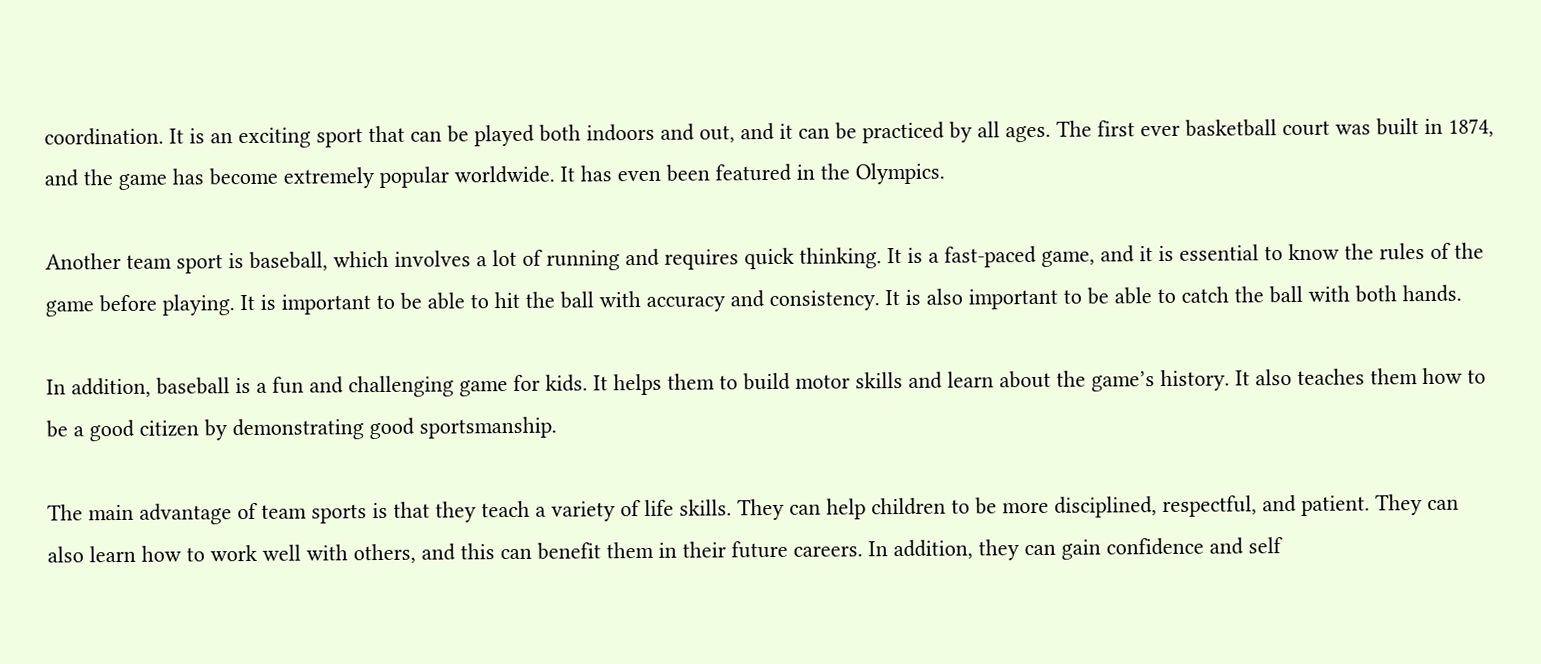coordination. It is an exciting sport that can be played both indoors and out, and it can be practiced by all ages. The first ever basketball court was built in 1874, and the game has become extremely popular worldwide. It has even been featured in the Olympics.

Another team sport is baseball, which involves a lot of running and requires quick thinking. It is a fast-paced game, and it is essential to know the rules of the game before playing. It is important to be able to hit the ball with accuracy and consistency. It is also important to be able to catch the ball with both hands.

In addition, baseball is a fun and challenging game for kids. It helps them to build motor skills and learn about the game’s history. It also teaches them how to be a good citizen by demonstrating good sportsmanship.

The main advantage of team sports is that they teach a variety of life skills. They can help children to be more disciplined, respectful, and patient. They can also learn how to work well with others, and this can benefit them in their future careers. In addition, they can gain confidence and self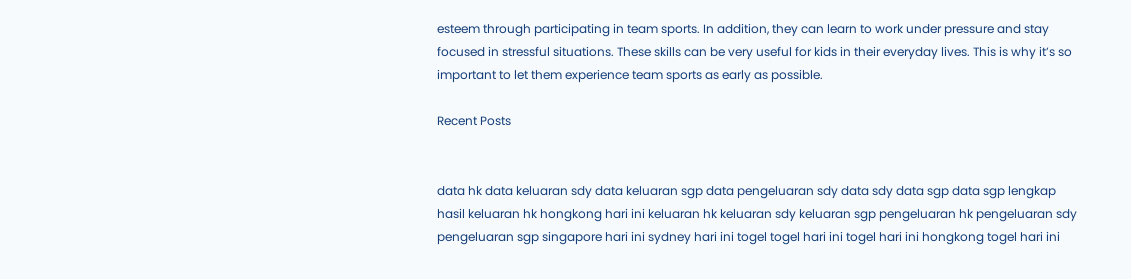esteem through participating in team sports. In addition, they can learn to work under pressure and stay focused in stressful situations. These skills can be very useful for kids in their everyday lives. This is why it’s so important to let them experience team sports as early as possible.

Recent Posts


data hk data keluaran sdy data keluaran sgp data pengeluaran sdy data sdy data sgp data sgp lengkap hasil keluaran hk hongkong hari ini keluaran hk keluaran sdy keluaran sgp pengeluaran hk pengeluaran sdy pengeluaran sgp singapore hari ini sydney hari ini togel togel hari ini togel hari ini hongkong togel hari ini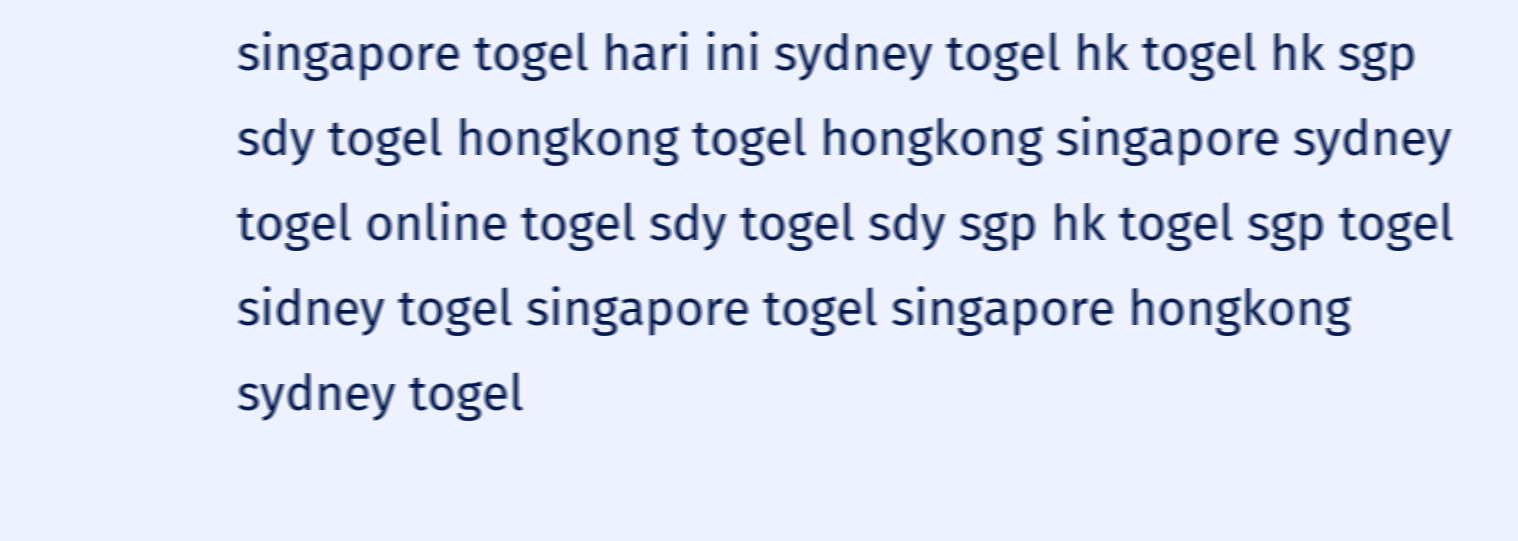singapore togel hari ini sydney togel hk togel hk sgp sdy togel hongkong togel hongkong singapore sydney togel online togel sdy togel sdy sgp hk togel sgp togel sidney togel singapore togel singapore hongkong sydney togel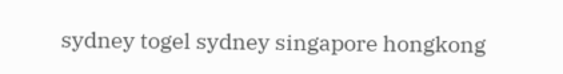sydney togel sydney singapore hongkong